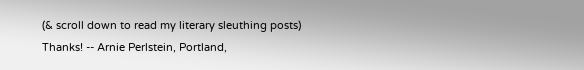(& scroll down to read my literary sleuthing posts)
Thanks! -- Arnie Perlstein, Portland,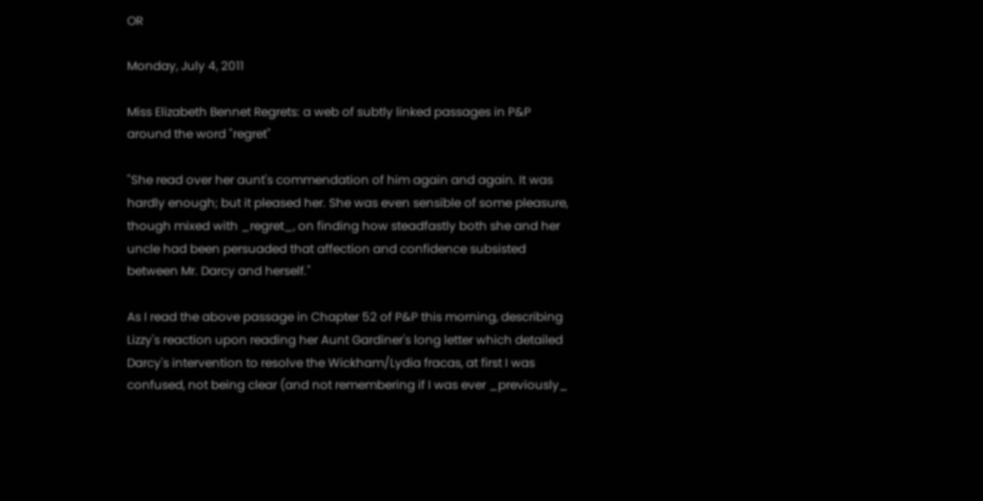OR

Monday, July 4, 2011

Miss Elizabeth Bennet Regrets: a web of subtly linked passages in P&P around the word "regret"

"She read over her aunt's commendation of him again and again. It was hardly enough; but it pleased her. She was even sensible of some pleasure, though mixed with _regret_, on finding how steadfastly both she and her uncle had been persuaded that affection and confidence subsisted between Mr. Darcy and herself."

As I read the above passage in Chapter 52 of P&P this morning, describing Lizzy's reaction upon reading her Aunt Gardiner's long letter which detailed Darcy's intervention to resolve the Wickham/Lydia fracas, at first I was confused, not being clear (and not remembering if I was ever _previously_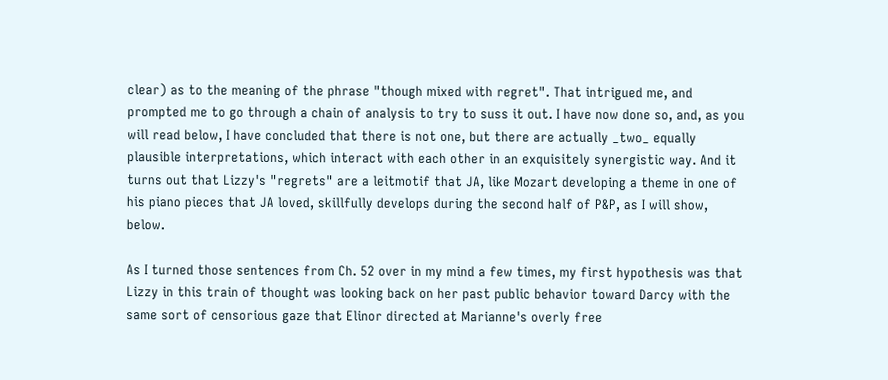clear) as to the meaning of the phrase "though mixed with regret". That intrigued me, and prompted me to go through a chain of analysis to try to suss it out. I have now done so, and, as you will read below, I have concluded that there is not one, but there are actually _two_ equally plausible interpretations, which interact with each other in an exquisitely synergistic way. And it turns out that Lizzy's "regrets" are a leitmotif that JA, like Mozart developing a theme in one of his piano pieces that JA loved, skillfully develops during the second half of P&P, as I will show, below.

As I turned those sentences from Ch. 52 over in my mind a few times, my first hypothesis was that Lizzy in this train of thought was looking back on her past public behavior toward Darcy with the same sort of censorious gaze that Elinor directed at Marianne's overly free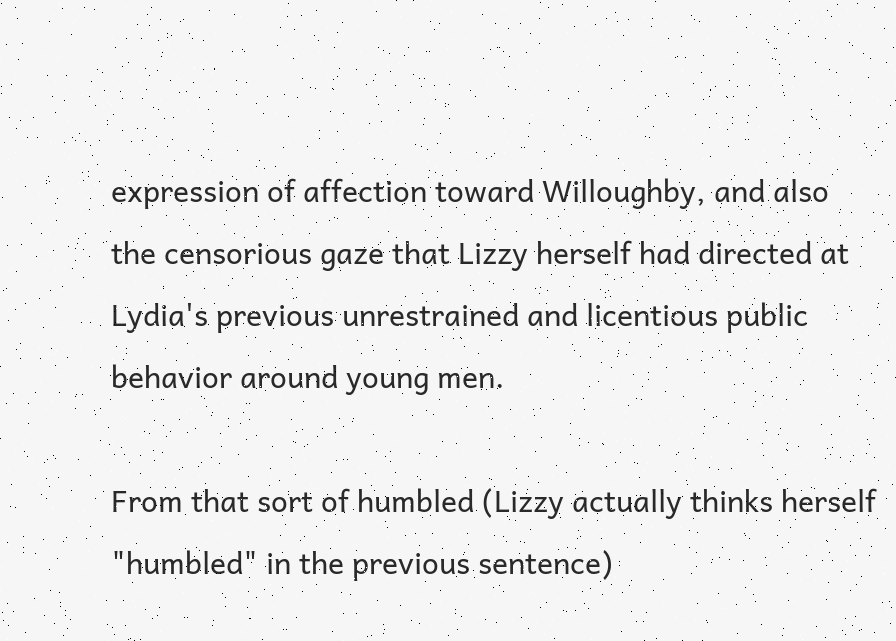expression of affection toward Willoughby, and also the censorious gaze that Lizzy herself had directed at Lydia's previous unrestrained and licentious public behavior around young men.

From that sort of humbled (Lizzy actually thinks herself "humbled" in the previous sentence)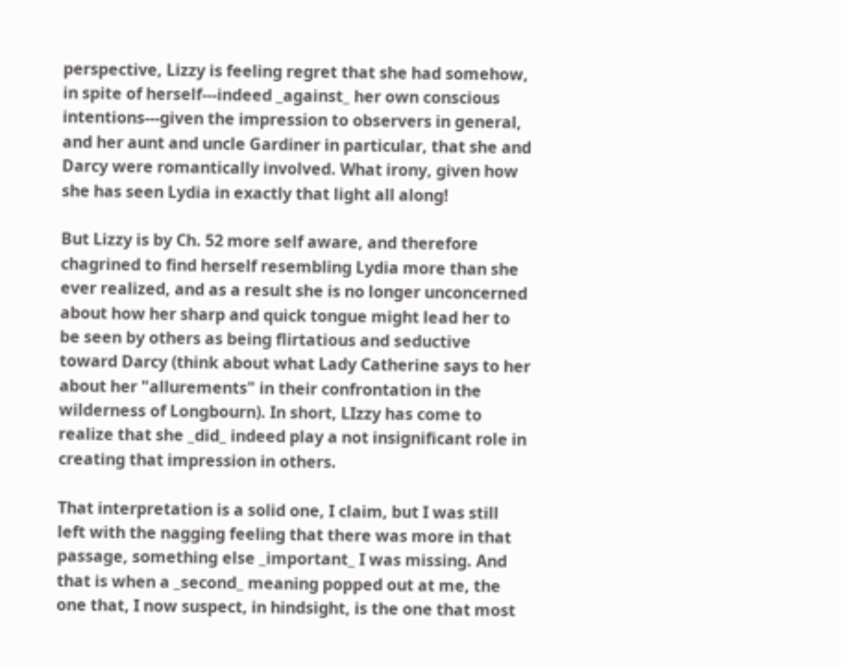perspective, Lizzy is feeling regret that she had somehow, in spite of herself---indeed _against_ her own conscious intentions---given the impression to observers in general, and her aunt and uncle Gardiner in particular, that she and Darcy were romantically involved. What irony, given how she has seen Lydia in exactly that light all along!

But Lizzy is by Ch. 52 more self aware, and therefore chagrined to find herself resembling Lydia more than she ever realized, and as a result she is no longer unconcerned about how her sharp and quick tongue might lead her to be seen by others as being flirtatious and seductive toward Darcy (think about what Lady Catherine says to her about her "allurements" in their confrontation in the wilderness of Longbourn). In short, LIzzy has come to realize that she _did_ indeed play a not insignificant role in creating that impression in others.

That interpretation is a solid one, I claim, but I was still left with the nagging feeling that there was more in that passage, something else _important_ I was missing. And that is when a _second_ meaning popped out at me, the one that, I now suspect, in hindsight, is the one that most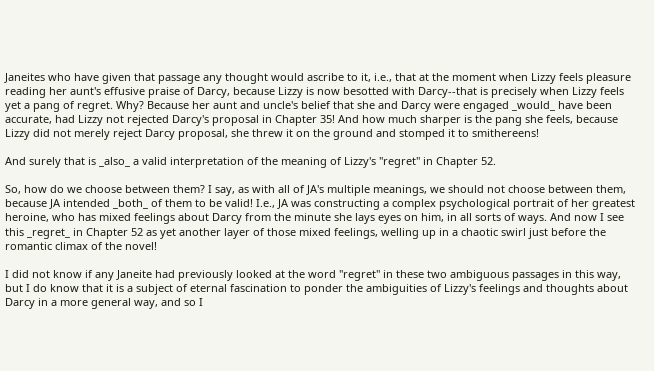Janeites who have given that passage any thought would ascribe to it, i.e., that at the moment when Lizzy feels pleasure reading her aunt's effusive praise of Darcy, because Lizzy is now besotted with Darcy--that is precisely when Lizzy feels yet a pang of regret. Why? Because her aunt and uncle's belief that she and Darcy were engaged _would_ have been accurate, had Lizzy not rejected Darcy's proposal in Chapter 35! And how much sharper is the pang she feels, because Lizzy did not merely reject Darcy proposal, she threw it on the ground and stomped it to smithereens!

And surely that is _also_ a valid interpretation of the meaning of Lizzy's "regret" in Chapter 52.

So, how do we choose between them? I say, as with all of JA's multiple meanings, we should not choose between them, because JA intended _both_ of them to be valid! I.e., JA was constructing a complex psychological portrait of her greatest heroine, who has mixed feelings about Darcy from the minute she lays eyes on him, in all sorts of ways. And now I see this _regret_ in Chapter 52 as yet another layer of those mixed feelings, welling up in a chaotic swirl just before the romantic climax of the novel!

I did not know if any Janeite had previously looked at the word "regret" in these two ambiguous passages in this way, but I do know that it is a subject of eternal fascination to ponder the ambiguities of Lizzy's feelings and thoughts about Darcy in a more general way, and so I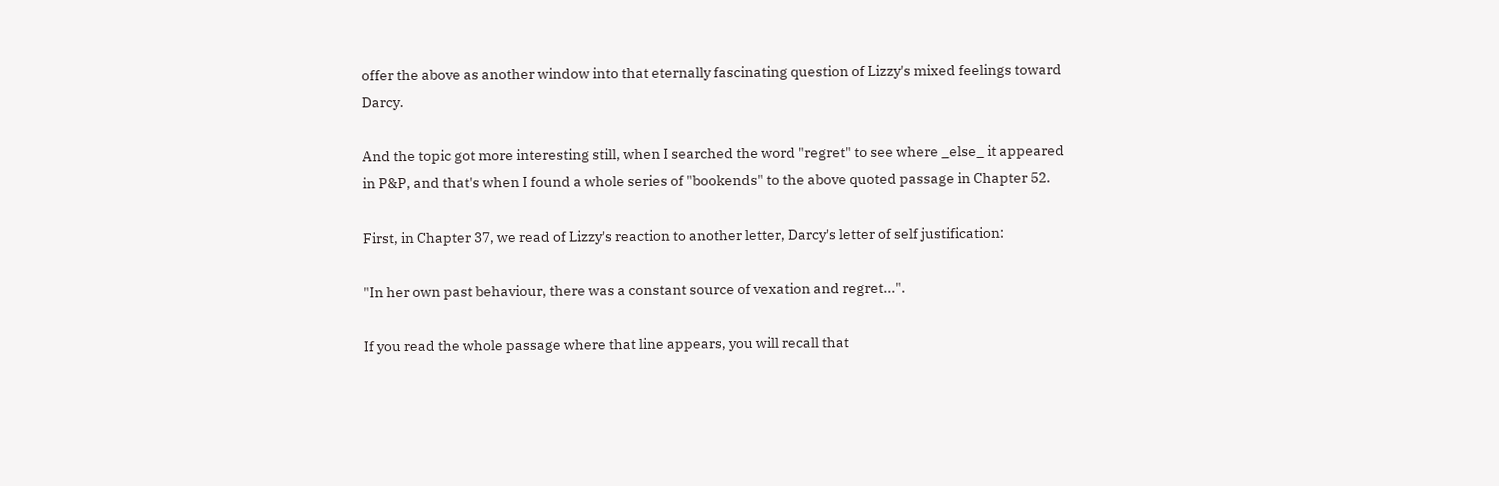offer the above as another window into that eternally fascinating question of Lizzy's mixed feelings toward Darcy.

And the topic got more interesting still, when I searched the word "regret" to see where _else_ it appeared in P&P, and that's when I found a whole series of "bookends" to the above quoted passage in Chapter 52.

First, in Chapter 37, we read of Lizzy's reaction to another letter, Darcy's letter of self justification:

"In her own past behaviour, there was a constant source of vexation and regret...".

If you read the whole passage where that line appears, you will recall that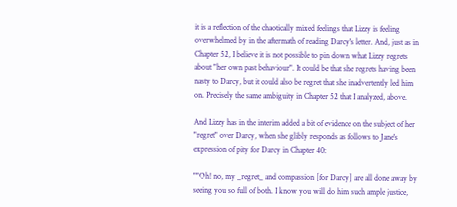it is a reflection of the chaotically mixed feelings that Lizzy is feeling overwhelmed by in the aftermath of reading Darcy's letter. And, just as in Chapter 52, I believe it is not possible to pin down what Lizzy regrets about "her own past behaviour". It could be that she regrets having been nasty to Darcy, but it could also be regret that she inadvertently led him on. Precisely the same ambiguity in Chapter 52 that I analyzed, above.

And Lizzy has in the interim added a bit of evidence on the subject of her "regret" over Darcy, when she glibly responds as follows to Jane's expression of pity for Darcy in Chapter 40:

""Oh! no, my _regret_ and compassion [for Darcy] are all done away by seeing you so full of both. I know you will do him such ample justice,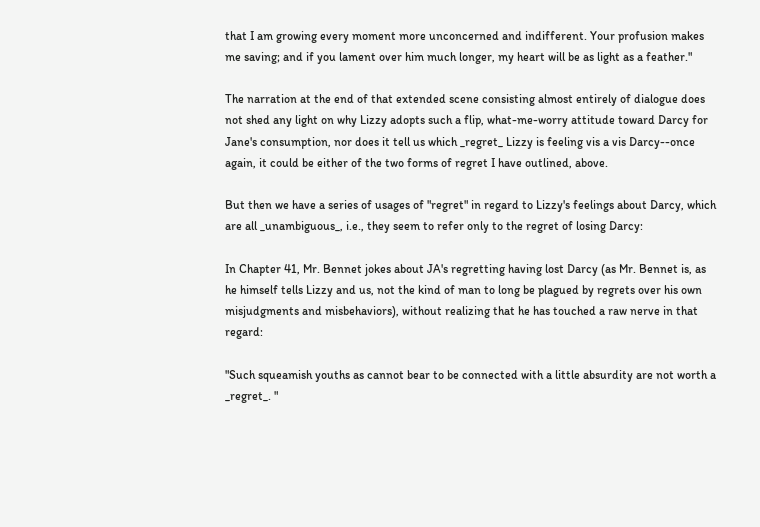that I am growing every moment more unconcerned and indifferent. Your profusion makes me saving; and if you lament over him much longer, my heart will be as light as a feather."

The narration at the end of that extended scene consisting almost entirely of dialogue does not shed any light on why Lizzy adopts such a flip, what-me-worry attitude toward Darcy for Jane's consumption, nor does it tell us which _regret_ Lizzy is feeling vis a vis Darcy--once again, it could be either of the two forms of regret I have outlined, above.

But then we have a series of usages of "regret" in regard to Lizzy's feelings about Darcy, which are all _unambiguous_, i.e., they seem to refer only to the regret of losing Darcy:

In Chapter 41, Mr. Bennet jokes about JA's regretting having lost Darcy (as Mr. Bennet is, as he himself tells Lizzy and us, not the kind of man to long be plagued by regrets over his own misjudgments and misbehaviors), without realizing that he has touched a raw nerve in that regard:

"Such squeamish youths as cannot bear to be connected with a little absurdity are not worth a _regret_. "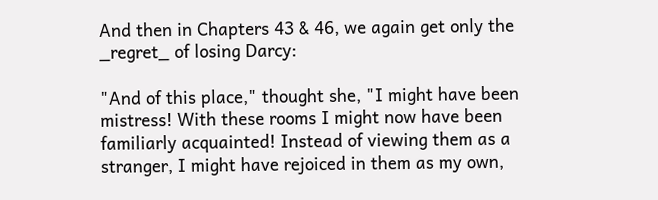And then in Chapters 43 & 46, we again get only the _regret_ of losing Darcy:

"And of this place," thought she, "I might have been mistress! With these rooms I might now have been familiarly acquainted! Instead of viewing them as a stranger, I might have rejoiced in them as my own,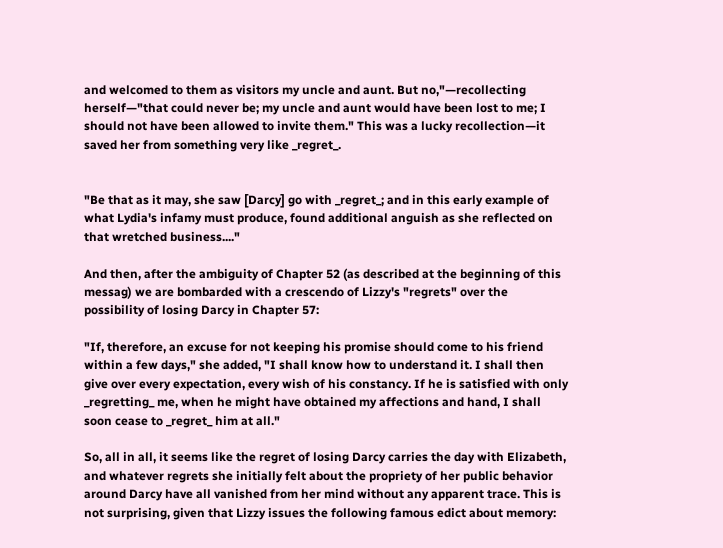and welcomed to them as visitors my uncle and aunt. But no,"—recollecting herself—"that could never be; my uncle and aunt would have been lost to me; I should not have been allowed to invite them." This was a lucky recollection—it saved her from something very like _regret_.


"Be that as it may, she saw [Darcy] go with _regret_; and in this early example of what Lydia's infamy must produce, found additional anguish as she reflected on that wretched business...."

And then, after the ambiguity of Chapter 52 (as described at the beginning of this messag) we are bombarded with a crescendo of Lizzy's "regrets" over the possibility of losing Darcy in Chapter 57:

"If, therefore, an excuse for not keeping his promise should come to his friend within a few days," she added, "I shall know how to understand it. I shall then give over every expectation, every wish of his constancy. If he is satisfied with only _regretting_ me, when he might have obtained my affections and hand, I shall soon cease to _regret_ him at all."

So, all in all, it seems like the regret of losing Darcy carries the day with Elizabeth, and whatever regrets she initially felt about the propriety of her public behavior around Darcy have all vanished from her mind without any apparent trace. This is not surprising, given that Lizzy issues the following famous edict about memory: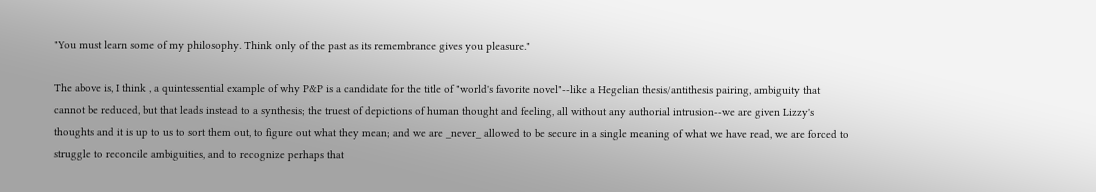"You must learn some of my philosophy. Think only of the past as its remembrance gives you pleasure."

The above is, I think , a quintessential example of why P&P is a candidate for the title of "world's favorite novel"--like a Hegelian thesis/antithesis pairing, ambiguity that cannot be reduced, but that leads instead to a synthesis; the truest of depictions of human thought and feeling, all without any authorial intrusion--we are given Lizzy's thoughts and it is up to us to sort them out, to figure out what they mean; and we are _never_ allowed to be secure in a single meaning of what we have read, we are forced to struggle to reconcile ambiguities, and to recognize perhaps that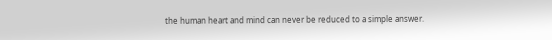the human heart and mind can never be reduced to a simple answer.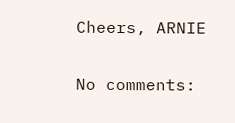Cheers, ARNIE

No comments: